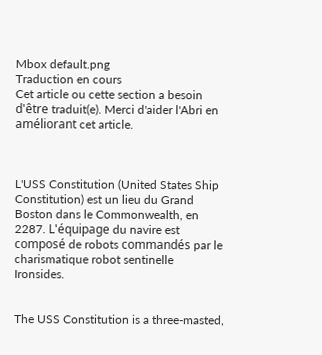Mbox default.png
Traduction en cours
Cet article ou cette section a besoin d'être traduit(e). Merci d'aider l'Abri en améliorant cet article.



L'USS Constitution (United States Ship Constitution) est un lieu du Grand Boston dans le Commonwealth, en 2287. L'équipage du navire est composé de robots commandés par le charismatique robot sentinelle Ironsides.


The USS Constitution is a three-masted,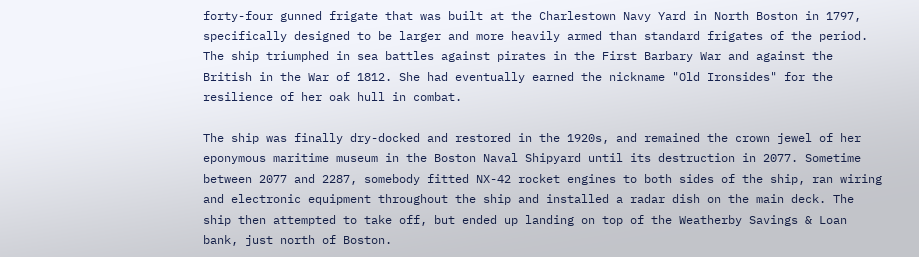forty-four gunned frigate that was built at the Charlestown Navy Yard in North Boston in 1797, specifically designed to be larger and more heavily armed than standard frigates of the period. The ship triumphed in sea battles against pirates in the First Barbary War and against the British in the War of 1812. She had eventually earned the nickname "Old Ironsides" for the resilience of her oak hull in combat.

The ship was finally dry-docked and restored in the 1920s, and remained the crown jewel of her eponymous maritime museum in the Boston Naval Shipyard until its destruction in 2077. Sometime between 2077 and 2287, somebody fitted NX-42 rocket engines to both sides of the ship, ran wiring and electronic equipment throughout the ship and installed a radar dish on the main deck. The ship then attempted to take off, but ended up landing on top of the Weatherby Savings & Loan bank, just north of Boston.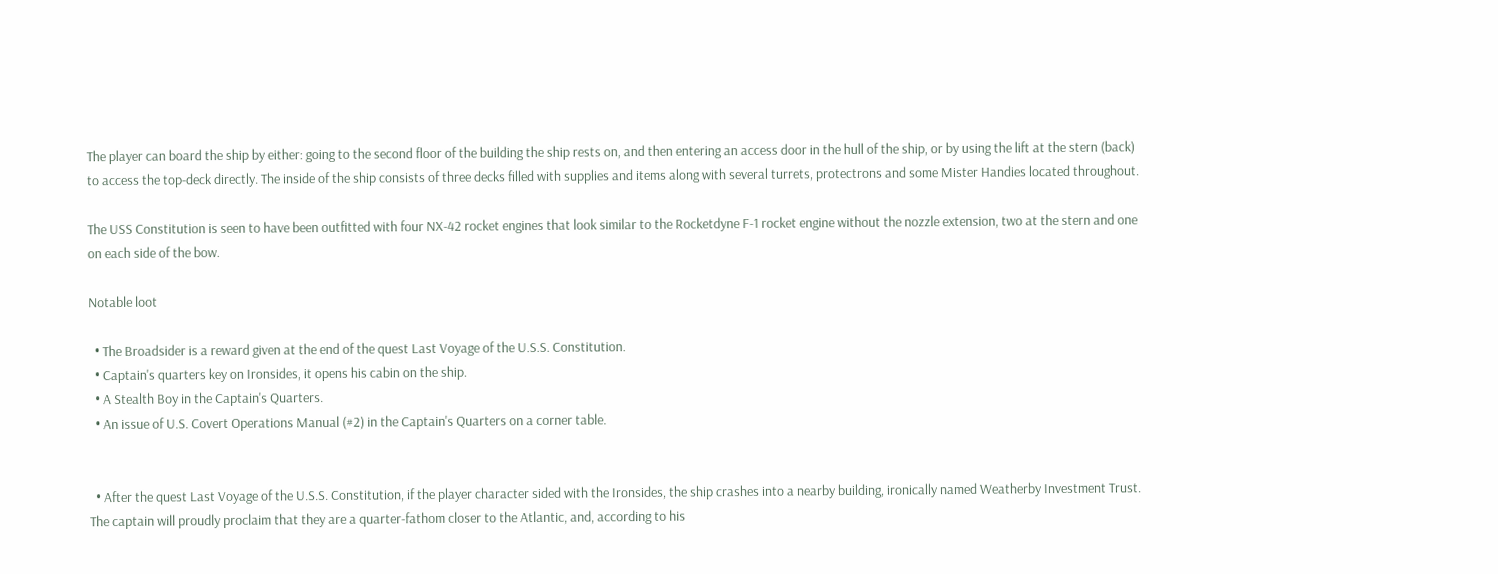The player can board the ship by either: going to the second floor of the building the ship rests on, and then entering an access door in the hull of the ship, or by using the lift at the stern (back) to access the top-deck directly. The inside of the ship consists of three decks filled with supplies and items along with several turrets, protectrons and some Mister Handies located throughout.

The USS Constitution is seen to have been outfitted with four NX-42 rocket engines that look similar to the Rocketdyne F-1 rocket engine without the nozzle extension, two at the stern and one on each side of the bow.

Notable loot

  • The Broadsider is a reward given at the end of the quest Last Voyage of the U.S.S. Constitution.
  • Captain's quarters key on Ironsides, it opens his cabin on the ship.
  • A Stealth Boy in the Captain's Quarters.
  • An issue of U.S. Covert Operations Manual (#2) in the Captain's Quarters on a corner table.


  • After the quest Last Voyage of the U.S.S. Constitution, if the player character sided with the Ironsides, the ship crashes into a nearby building, ironically named Weatherby Investment Trust. The captain will proudly proclaim that they are a quarter-fathom closer to the Atlantic, and, according to his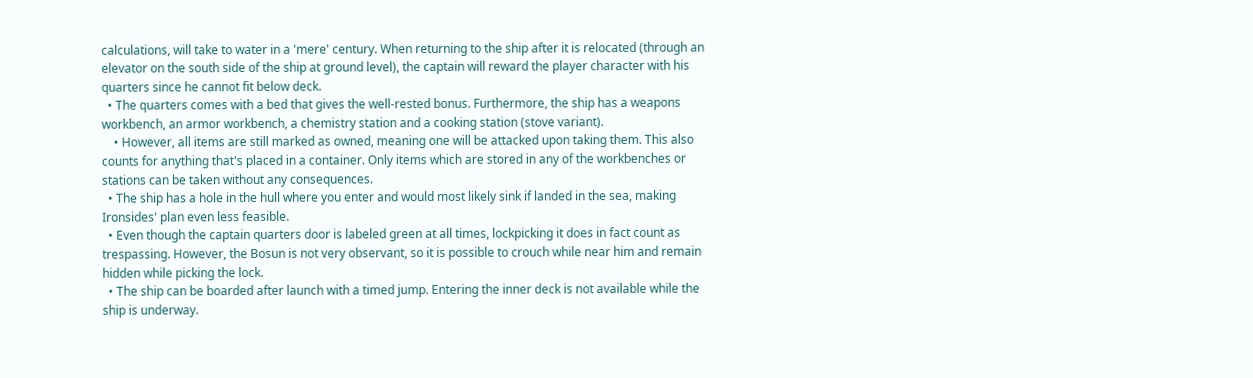calculations, will take to water in a 'mere' century. When returning to the ship after it is relocated (through an elevator on the south side of the ship at ground level), the captain will reward the player character with his quarters since he cannot fit below deck.
  • The quarters comes with a bed that gives the well-rested bonus. Furthermore, the ship has a weapons workbench, an armor workbench, a chemistry station and a cooking station (stove variant).
    • However, all items are still marked as owned, meaning one will be attacked upon taking them. This also counts for anything that's placed in a container. Only items which are stored in any of the workbenches or stations can be taken without any consequences.
  • The ship has a hole in the hull where you enter and would most likely sink if landed in the sea, making Ironsides' plan even less feasible.
  • Even though the captain quarters door is labeled green at all times, lockpicking it does in fact count as trespassing. However, the Bosun is not very observant, so it is possible to crouch while near him and remain hidden while picking the lock.
  • The ship can be boarded after launch with a timed jump. Entering the inner deck is not available while the ship is underway.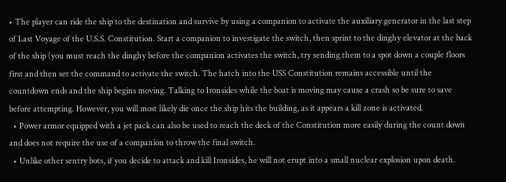• The player can ride the ship to the destination and survive by using a companion to activate the auxiliary generator in the last step of Last Voyage of the U.S.S. Constitution. Start a companion to investigate the switch, then sprint to the dinghy elevator at the back of the ship (you must reach the dinghy before the companion activates the switch, try sending them to a spot down a couple floors first and then set the command to activate the switch. The hatch into the USS Constitution remains accessible until the countdown ends and the ship begins moving. Talking to Ironsides while the boat is moving may cause a crash so be sure to save before attempting. However, you will most likely die once the ship hits the building, as it appears a kill zone is activated.
  • Power armor equipped with a jet pack can also be used to reach the deck of the Constitution more easily during the count down and does not require the use of a companion to throw the final switch.
  • Unlike other sentry bots, if you decide to attack and kill Ironsides, he will not erupt into a small nuclear explosion upon death.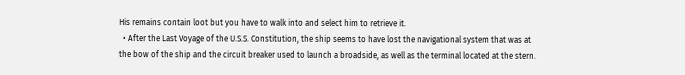His remains contain loot but you have to walk into and select him to retrieve it.
  • After the Last Voyage of the U.S.S. Constitution, the ship seems to have lost the navigational system that was at the bow of the ship and the circuit breaker used to launch a broadside, as well as the terminal located at the stern.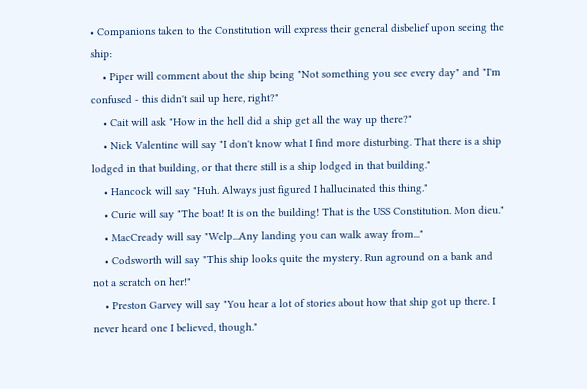• Companions taken to the Constitution will express their general disbelief upon seeing the ship:
    • Piper will comment about the ship being "Not something you see every day" and "I'm confused - this didn't sail up here, right?"
    • Cait will ask "How in the hell did a ship get all the way up there?"
    • Nick Valentine will say "I don't know what I find more disturbing. That there is a ship lodged in that building, or that there still is a ship lodged in that building."
    • Hancock will say "Huh. Always just figured I hallucinated this thing."
    • Curie will say "The boat! It is on the building! That is the USS Constitution. Mon dieu."
    • MacCready will say "Welp...Any landing you can walk away from..."
    • Codsworth will say "This ship looks quite the mystery. Run aground on a bank and not a scratch on her!"
    • Preston Garvey will say "You hear a lot of stories about how that ship got up there. I never heard one I believed, though."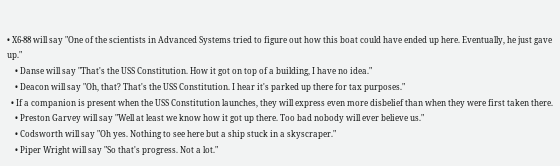• X6-88 will say "One of the scientists in Advanced Systems tried to figure out how this boat could have ended up here. Eventually, he just gave up."
    • Danse will say "That's the USS Constitution. How it got on top of a building, I have no idea."
    • Deacon will say "Oh, that? That's the USS Constitution. I hear it's parked up there for tax purposes."
  • If a companion is present when the USS Constitution launches, they will express even more disbelief than when they were first taken there.
    • Preston Garvey will say "Well at least we know how it got up there. Too bad nobody will ever believe us."
    • Codsworth will say "Oh yes. Nothing to see here but a ship stuck in a skyscraper."
    • Piper Wright will say "So that's progress. Not a lot."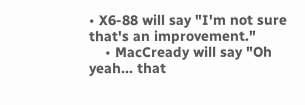• X6-88 will say "I'm not sure that's an improvement."
    • MacCready will say "Oh yeah... that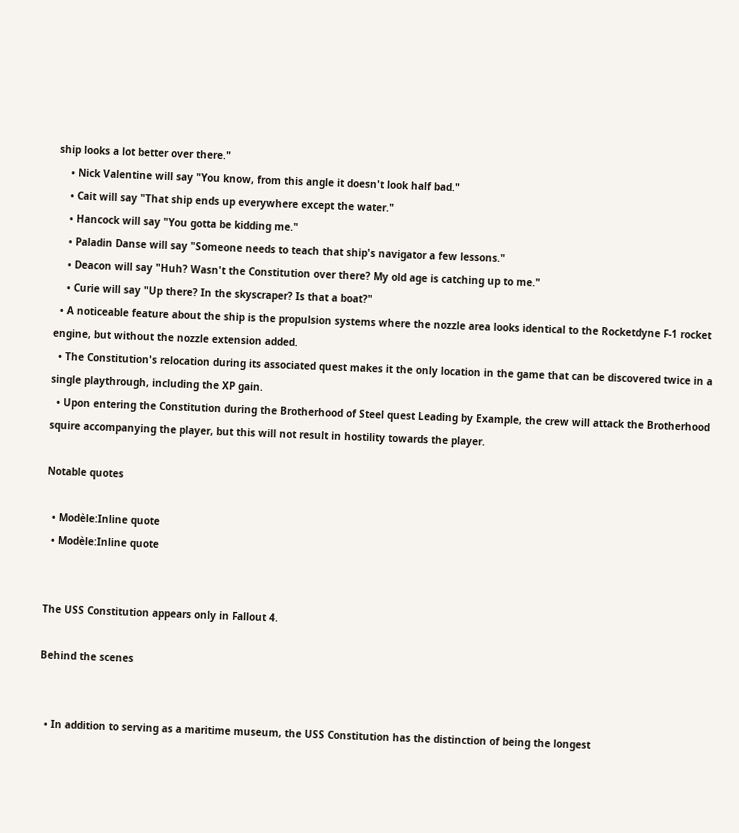ship looks a lot better over there."
    • Nick Valentine will say "You know, from this angle it doesn't look half bad."
    • Cait will say "That ship ends up everywhere except the water."
    • Hancock will say "You gotta be kidding me."
    • Paladin Danse will say "Someone needs to teach that ship's navigator a few lessons."
    • Deacon will say "Huh? Wasn't the Constitution over there? My old age is catching up to me."
    • Curie will say "Up there? In the skyscraper? Is that a boat?"
  • A noticeable feature about the ship is the propulsion systems where the nozzle area looks identical to the Rocketdyne F-1 rocket engine, but without the nozzle extension added.
  • The Constitution's relocation during its associated quest makes it the only location in the game that can be discovered twice in a single playthrough, including the XP gain.
  • Upon entering the Constitution during the Brotherhood of Steel quest Leading by Example, the crew will attack the Brotherhood squire accompanying the player, but this will not result in hostility towards the player.

Notable quotes

  • Modèle:Inline quote
  • Modèle:Inline quote


The USS Constitution appears only in Fallout 4.

Behind the scenes


  • In addition to serving as a maritime museum, the USS Constitution has the distinction of being the longest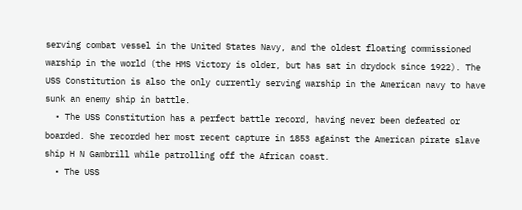serving combat vessel in the United States Navy, and the oldest floating commissioned warship in the world (the HMS Victory is older, but has sat in drydock since 1922). The USS Constitution is also the only currently serving warship in the American navy to have sunk an enemy ship in battle.
  • The USS Constitution has a perfect battle record, having never been defeated or boarded. She recorded her most recent capture in 1853 against the American pirate slave ship H N Gambrill while patrolling off the African coast.
  • The USS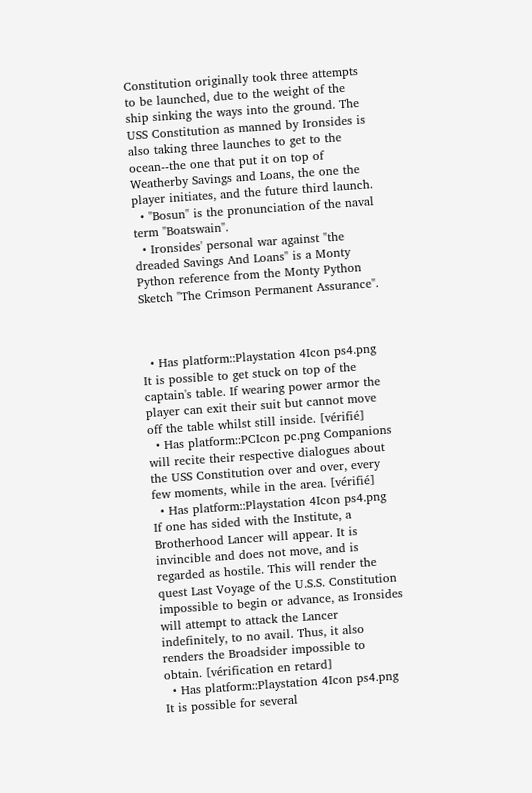Constitution originally took three attempts to be launched, due to the weight of the ship sinking the ways into the ground. The USS Constitution as manned by Ironsides is also taking three launches to get to the ocean--the one that put it on top of Weatherby Savings and Loans, the one the player initiates, and the future third launch.
  • "Bosun" is the pronunciation of the naval term "Boatswain".
  • Ironsides' personal war against "the dreaded Savings And Loans" is a Monty Python reference from the Monty Python Sketch "The Crimson Permanent Assurance".



  • Has platform::Playstation 4Icon ps4.png It is possible to get stuck on top of the captain's table. If wearing power armor the player can exit their suit but cannot move off the table whilst still inside. [vérifié]
  • Has platform::PCIcon pc.png Companions will recite their respective dialogues about the USS Constitution over and over, every few moments, while in the area. [vérifié]
  • Has platform::Playstation 4Icon ps4.png If one has sided with the Institute, a Brotherhood Lancer will appear. It is invincible and does not move, and is regarded as hostile. This will render the quest Last Voyage of the U.S.S. Constitution impossible to begin or advance, as Ironsides will attempt to attack the Lancer indefinitely, to no avail. Thus, it also renders the Broadsider impossible to obtain. [vérification en retard]
  • Has platform::Playstation 4Icon ps4.png It is possible for several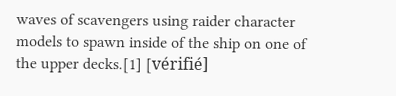waves of scavengers using raider character models to spawn inside of the ship on one of the upper decks.[1] [vérifié]